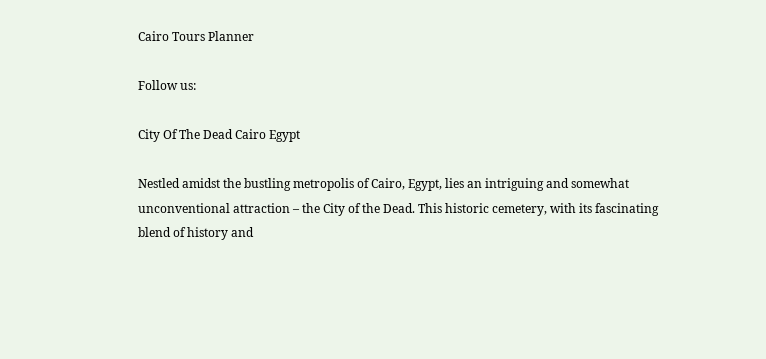Cairo Tours Planner

Follow us:

City Of The Dead Cairo Egypt

Nestled amidst the bustling metropolis of Cairo, Egypt, lies an intriguing and somewhat unconventional attraction – the City of the Dead. This historic cemetery, with its fascinating blend of history and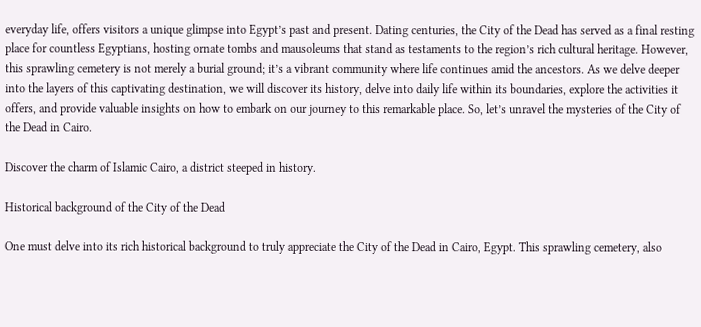everyday life, offers visitors a unique glimpse into Egypt’s past and present. Dating centuries, the City of the Dead has served as a final resting place for countless Egyptians, hosting ornate tombs and mausoleums that stand as testaments to the region’s rich cultural heritage. However, this sprawling cemetery is not merely a burial ground; it’s a vibrant community where life continues amid the ancestors. As we delve deeper into the layers of this captivating destination, we will discover its history, delve into daily life within its boundaries, explore the activities it offers, and provide valuable insights on how to embark on our journey to this remarkable place. So, let’s unravel the mysteries of the City of the Dead in Cairo.

Discover the charm of Islamic Cairo, a district steeped in history.

Historical background of the City of the Dead

One must delve into its rich historical background to truly appreciate the City of the Dead in Cairo, Egypt. This sprawling cemetery, also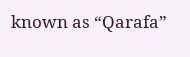known as “Qarafa”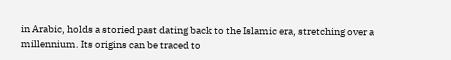in Arabic, holds a storied past dating back to the Islamic era, stretching over a millennium. Its origins can be traced to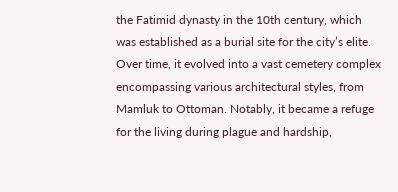the Fatimid dynasty in the 10th century, which was established as a burial site for the city’s elite. Over time, it evolved into a vast cemetery complex encompassing various architectural styles, from Mamluk to Ottoman. Notably, it became a refuge for the living during plague and hardship,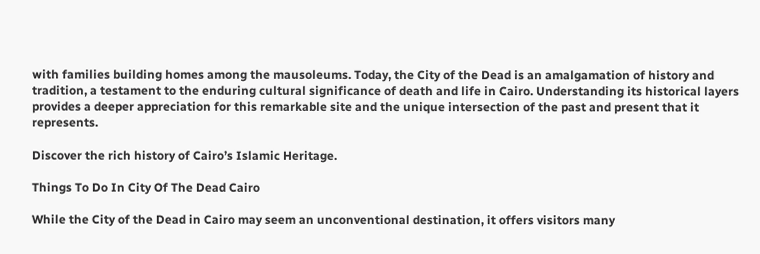with families building homes among the mausoleums. Today, the City of the Dead is an amalgamation of history and tradition, a testament to the enduring cultural significance of death and life in Cairo. Understanding its historical layers provides a deeper appreciation for this remarkable site and the unique intersection of the past and present that it represents.

Discover the rich history of Cairo’s Islamic Heritage.

Things To Do In City Of The Dead Cairo

While the City of the Dead in Cairo may seem an unconventional destination, it offers visitors many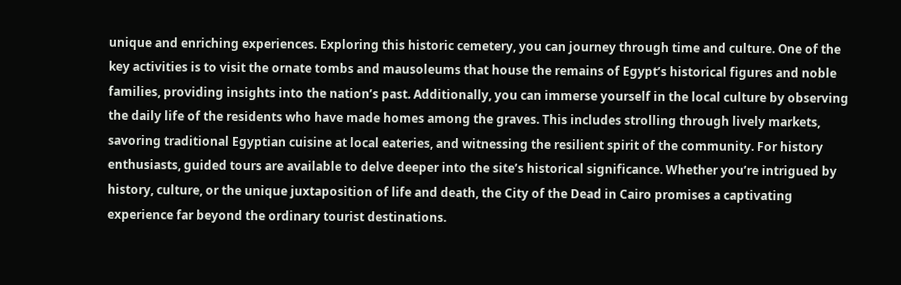unique and enriching experiences. Exploring this historic cemetery, you can journey through time and culture. One of the key activities is to visit the ornate tombs and mausoleums that house the remains of Egypt’s historical figures and noble families, providing insights into the nation’s past. Additionally, you can immerse yourself in the local culture by observing the daily life of the residents who have made homes among the graves. This includes strolling through lively markets, savoring traditional Egyptian cuisine at local eateries, and witnessing the resilient spirit of the community. For history enthusiasts, guided tours are available to delve deeper into the site’s historical significance. Whether you’re intrigued by history, culture, or the unique juxtaposition of life and death, the City of the Dead in Cairo promises a captivating experience far beyond the ordinary tourist destinations.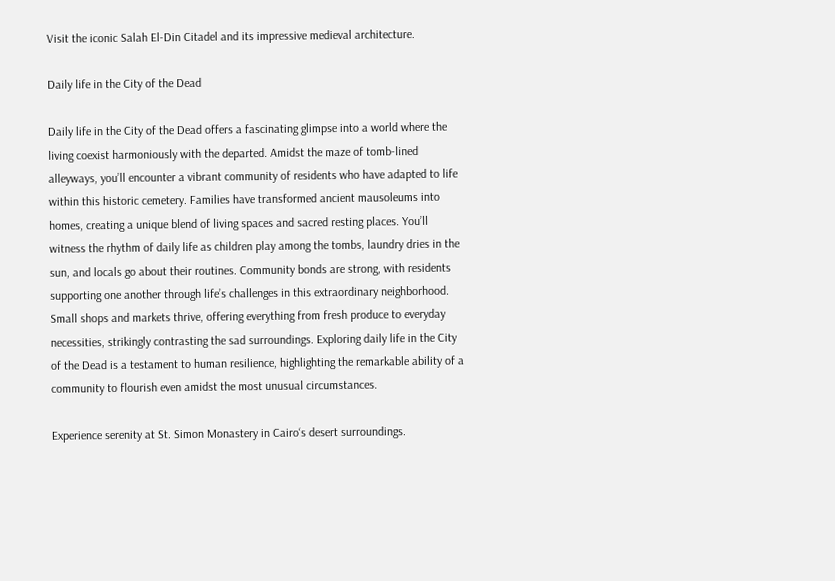Visit the iconic Salah El-Din Citadel and its impressive medieval architecture.

Daily life in the City of the Dead

Daily life in the City of the Dead offers a fascinating glimpse into a world where the living coexist harmoniously with the departed. Amidst the maze of tomb-lined alleyways, you’ll encounter a vibrant community of residents who have adapted to life within this historic cemetery. Families have transformed ancient mausoleums into homes, creating a unique blend of living spaces and sacred resting places. You’ll witness the rhythm of daily life as children play among the tombs, laundry dries in the sun, and locals go about their routines. Community bonds are strong, with residents supporting one another through life’s challenges in this extraordinary neighborhood. Small shops and markets thrive, offering everything from fresh produce to everyday necessities, strikingly contrasting the sad surroundings. Exploring daily life in the City of the Dead is a testament to human resilience, highlighting the remarkable ability of a community to flourish even amidst the most unusual circumstances.

Experience serenity at St. Simon Monastery in Cairo‘s desert surroundings.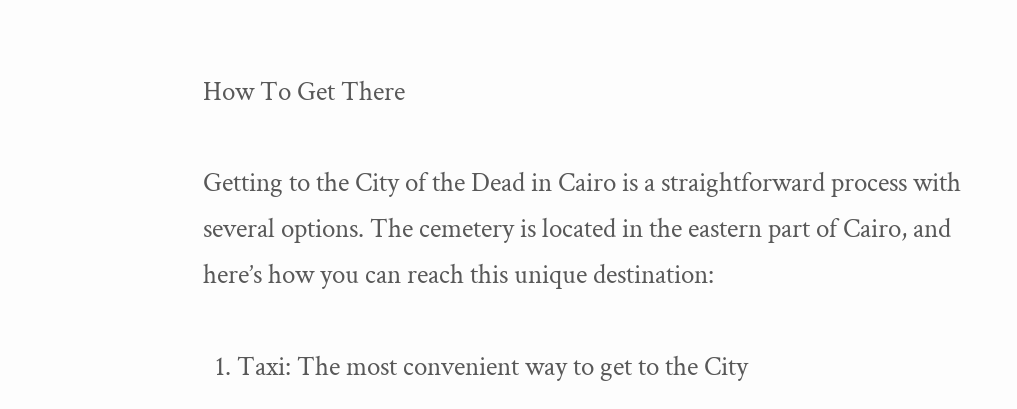How To Get There

Getting to the City of the Dead in Cairo is a straightforward process with several options. The cemetery is located in the eastern part of Cairo, and here’s how you can reach this unique destination:

  1. Taxi: The most convenient way to get to the City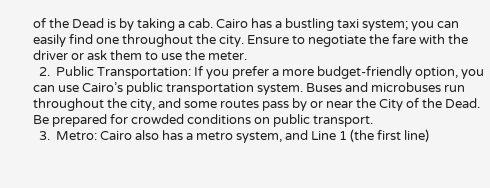of the Dead is by taking a cab. Cairo has a bustling taxi system; you can easily find one throughout the city. Ensure to negotiate the fare with the driver or ask them to use the meter.
  2.  Public Transportation: If you prefer a more budget-friendly option, you can use Cairo’s public transportation system. Buses and microbuses run throughout the city, and some routes pass by or near the City of the Dead. Be prepared for crowded conditions on public transport.
  3.  Metro: Cairo also has a metro system, and Line 1 (the first line)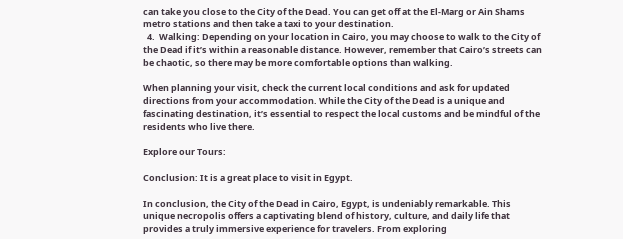can take you close to the City of the Dead. You can get off at the El-Marg or Ain Shams metro stations and then take a taxi to your destination.
  4.  Walking: Depending on your location in Cairo, you may choose to walk to the City of the Dead if it’s within a reasonable distance. However, remember that Cairo’s streets can be chaotic, so there may be more comfortable options than walking.

When planning your visit, check the current local conditions and ask for updated directions from your accommodation. While the City of the Dead is a unique and fascinating destination, it’s essential to respect the local customs and be mindful of the residents who live there.

Explore our Tours:

Conclusion: It is a great place to visit in Egypt.

In conclusion, the City of the Dead in Cairo, Egypt, is undeniably remarkable. This unique necropolis offers a captivating blend of history, culture, and daily life that provides a truly immersive experience for travelers. From exploring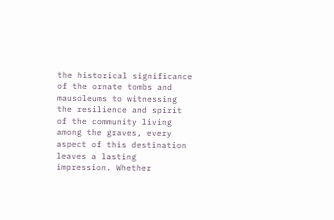the historical significance of the ornate tombs and mausoleums to witnessing the resilience and spirit of the community living among the graves, every aspect of this destination leaves a lasting impression. Whether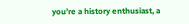you’re a history enthusiast, a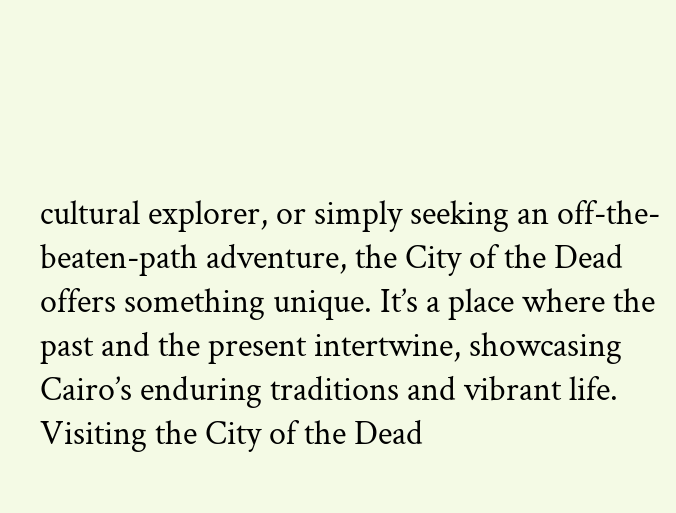cultural explorer, or simply seeking an off-the-beaten-path adventure, the City of the Dead offers something unique. It’s a place where the past and the present intertwine, showcasing Cairo’s enduring traditions and vibrant life. Visiting the City of the Dead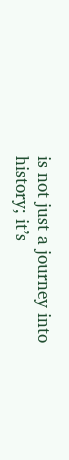is not just a journey into history; it’s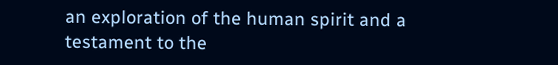an exploration of the human spirit and a testament to the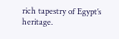rich tapestry of Egypt’s heritage.